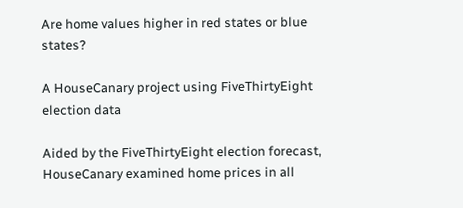Are home values higher in red states or blue states?

A HouseCanary project using FiveThirtyEight election data

Aided by the FiveThirtyEight election forecast, HouseCanary examined home prices in all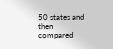50 states and then compared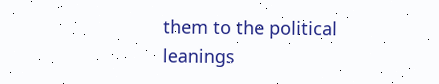them to the political leanings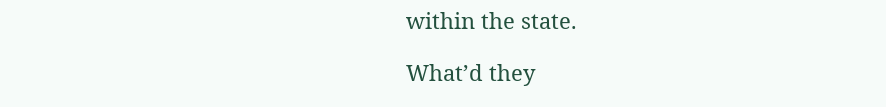within the state.

What’d they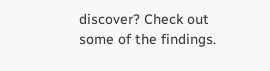discover? Check out some of the findings.